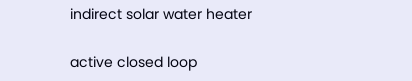indirect solar water heater

active closed loop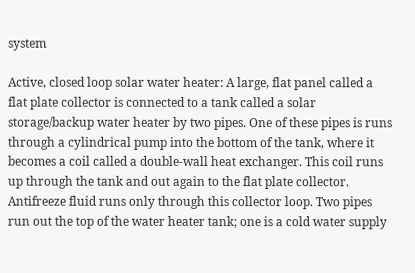system

Active, closed loop solar water heater: A large, flat panel called a flat plate collector is connected to a tank called a solar storage/backup water heater by two pipes. One of these pipes is runs through a cylindrical pump into the bottom of the tank, where it becomes a coil called a double-wall heat exchanger. This coil runs up through the tank and out again to the flat plate collector. Antifreeze fluid runs only through this collector loop. Two pipes run out the top of the water heater tank; one is a cold water supply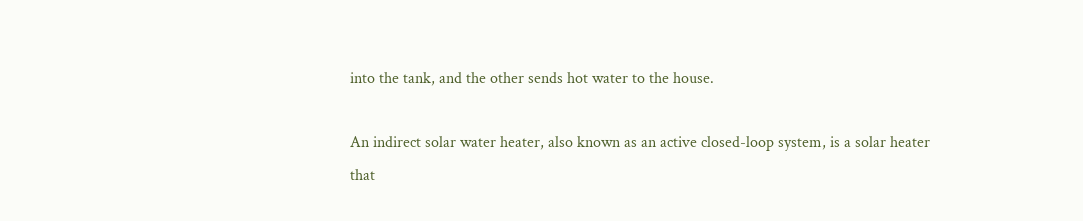into the tank, and the other sends hot water to the house.

An indirect solar water heater, also known as an active closed-loop system, is a solar heater that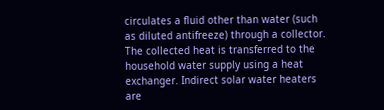circulates a fluid other than water (such as diluted antifreeze) through a collector. The collected heat is transferred to the household water supply using a heat exchanger. Indirect solar water heaters are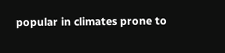popular in climates prone to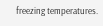freezing temperatures.